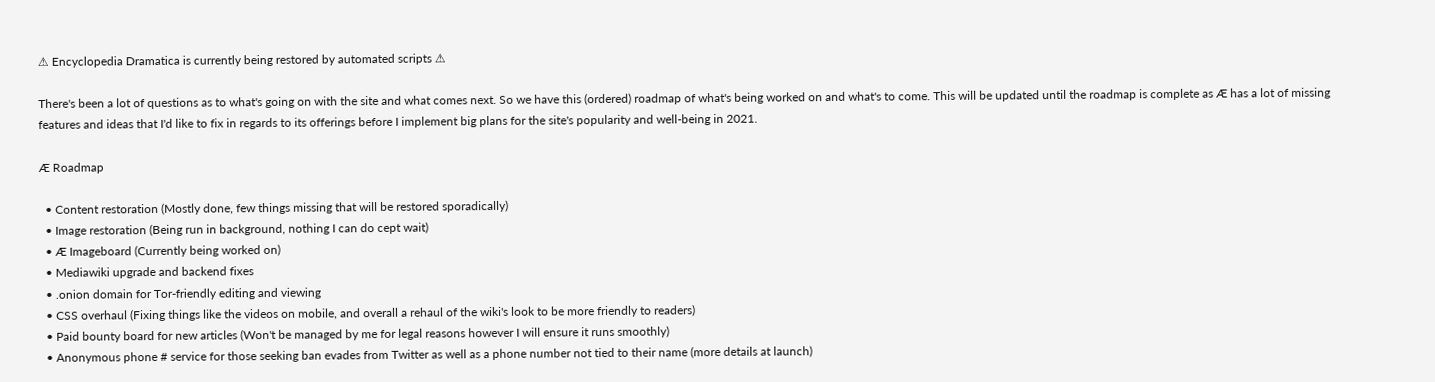⚠ Encyclopedia Dramatica is currently being restored by automated scripts ⚠

There's been a lot of questions as to what's going on with the site and what comes next. So we have this (ordered) roadmap of what's being worked on and what's to come. This will be updated until the roadmap is complete as Æ has a lot of missing features and ideas that I'd like to fix in regards to its offerings before I implement big plans for the site's popularity and well-being in 2021.

Æ Roadmap

  • Content restoration (Mostly done, few things missing that will be restored sporadically)
  • Image restoration (Being run in background, nothing I can do cept wait)
  • Æ Imageboard (Currently being worked on)
  • Mediawiki upgrade and backend fixes
  • .onion domain for Tor-friendly editing and viewing
  • CSS overhaul (Fixing things like the videos on mobile, and overall a rehaul of the wiki's look to be more friendly to readers)
  • Paid bounty board for new articles (Won't be managed by me for legal reasons however I will ensure it runs smoothly)
  • Anonymous phone # service for those seeking ban evades from Twitter as well as a phone number not tied to their name (more details at launch)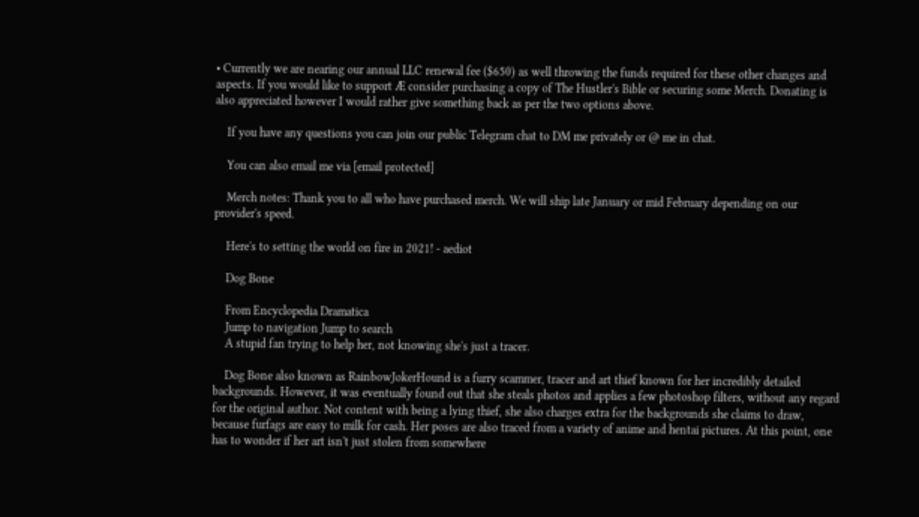• Currently we are nearing our annual LLC renewal fee ($650) as well throwing the funds required for these other changes and aspects. If you would like to support Æ consider purchasing a copy of The Hustler's Bible or securing some Merch. Donating is also appreciated however I would rather give something back as per the two options above.

    If you have any questions you can join our public Telegram chat to DM me privately or @ me in chat.

    You can also email me via [email protected]

    Merch notes: Thank you to all who have purchased merch. We will ship late January or mid February depending on our provider's speed.

    Here's to setting the world on fire in 2021! - aediot

    Dog Bone

    From Encyclopedia Dramatica
    Jump to navigation Jump to search
    A stupid fan trying to help her, not knowing she's just a tracer.

    Dog Bone also known as RainbowJokerHound is a furry scammer, tracer and art thief known for her incredibly detailed backgrounds. However, it was eventually found out that she steals photos and applies a few photoshop filters, without any regard for the original author. Not content with being a lying thief, she also charges extra for the backgrounds she claims to draw, because furfags are easy to milk for cash. Her poses are also traced from a variety of anime and hentai pictures. At this point, one has to wonder if her art isn't just stolen from somewhere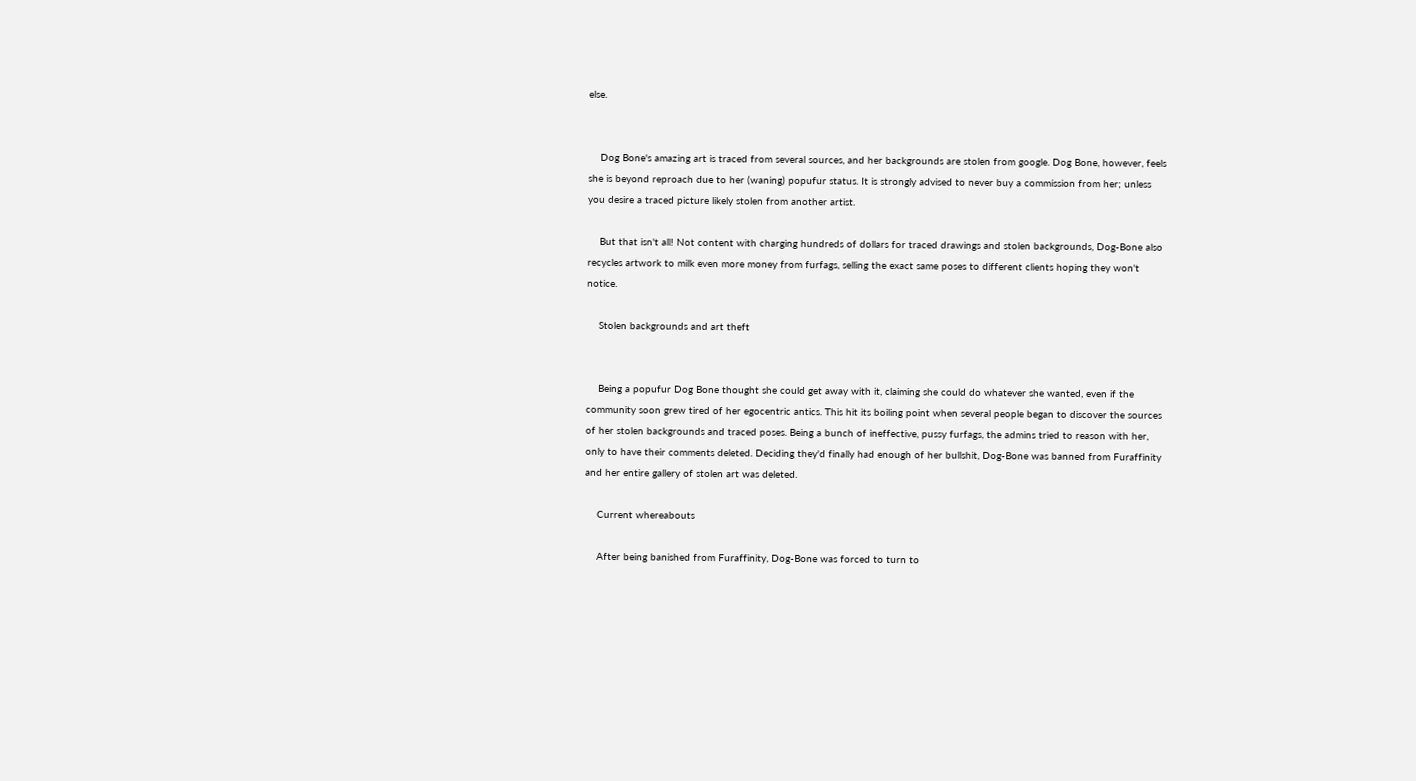else.


    Dog Bone's amazing art is traced from several sources, and her backgrounds are stolen from google. Dog Bone, however, feels she is beyond reproach due to her (waning) popufur status. It is strongly advised to never buy a commission from her; unless you desire a traced picture likely stolen from another artist.

    But that isn't all! Not content with charging hundreds of dollars for traced drawings and stolen backgrounds, Dog-Bone also recycles artwork to milk even more money from furfags, selling the exact same poses to different clients hoping they won't notice.

    Stolen backgrounds and art theft


    Being a popufur Dog Bone thought she could get away with it, claiming she could do whatever she wanted, even if the community soon grew tired of her egocentric antics. This hit its boiling point when several people began to discover the sources of her stolen backgrounds and traced poses. Being a bunch of ineffective, pussy furfags, the admins tried to reason with her, only to have their comments deleted. Deciding they'd finally had enough of her bullshit, Dog-Bone was banned from Furaffinity and her entire gallery of stolen art was deleted.

    Current whereabouts

    After being banished from Furaffinity, Dog-Bone was forced to turn to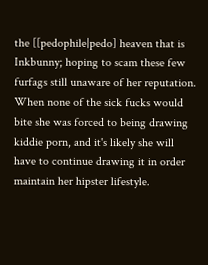the [[pedophile|pedo] heaven that is Inkbunny; hoping to scam these few furfags still unaware of her reputation. When none of the sick fucks would bite she was forced to being drawing kiddie porn, and it's likely she will have to continue drawing it in order maintain her hipster lifestyle.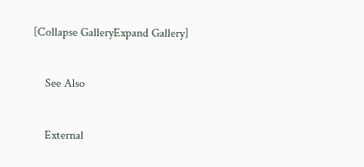[Collapse GalleryExpand Gallery]

    See Also

    External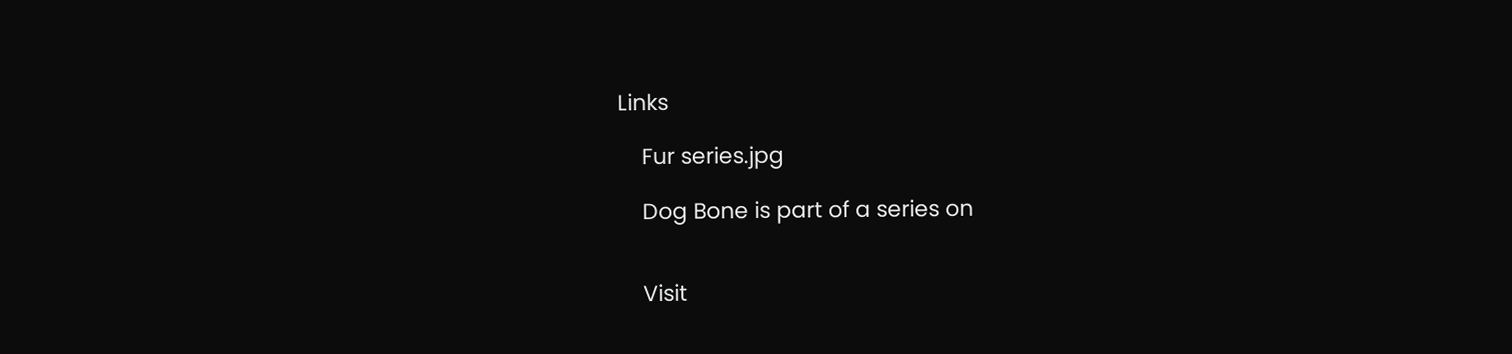Links

    Fur series.jpg

    Dog Bone is part of a series on


    Visit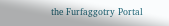the Furfaggotry Portal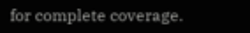for complete coverage.